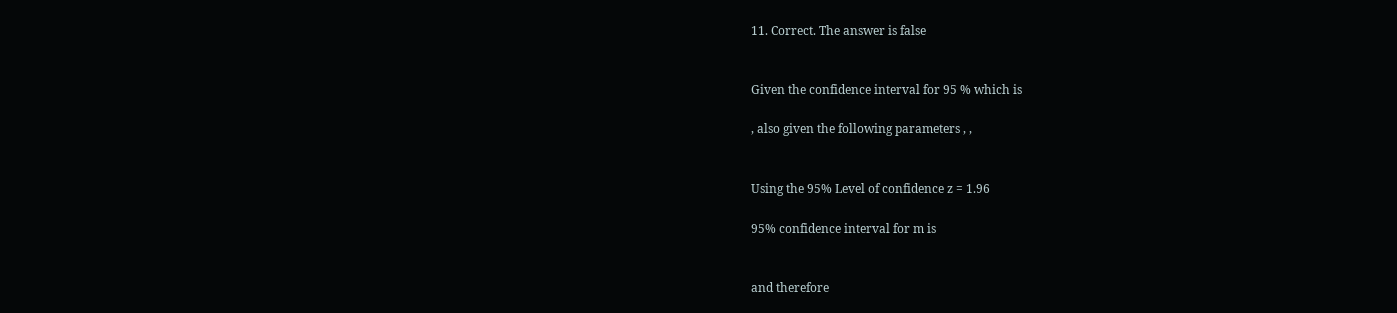11. Correct. The answer is false


Given the confidence interval for 95 % which is

, also given the following parameters , ,


Using the 95% Level of confidence z = 1.96

95% confidence interval for m is


and therefore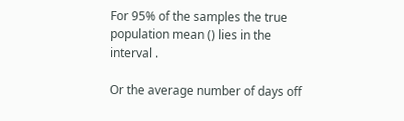For 95% of the samples the true population mean () lies in the interval .

Or the average number of days off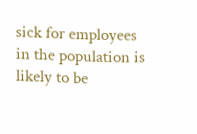sick for employees in the population is likely to be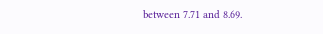between 7.71 and 8.69.